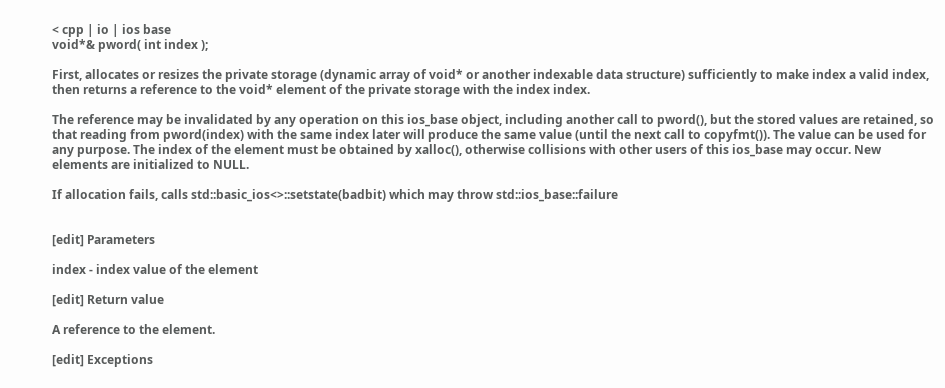< cpp | io | ios base
void*& pword( int index );

First, allocates or resizes the private storage (dynamic array of void* or another indexable data structure) sufficiently to make index a valid index, then returns a reference to the void* element of the private storage with the index index.

The reference may be invalidated by any operation on this ios_base object, including another call to pword(), but the stored values are retained, so that reading from pword(index) with the same index later will produce the same value (until the next call to copyfmt()). The value can be used for any purpose. The index of the element must be obtained by xalloc(), otherwise collisions with other users of this ios_base may occur. New elements are initialized to NULL.

If allocation fails, calls std::basic_ios<>::setstate(badbit) which may throw std::ios_base::failure


[edit] Parameters

index - index value of the element

[edit] Return value

A reference to the element.

[edit] Exceptions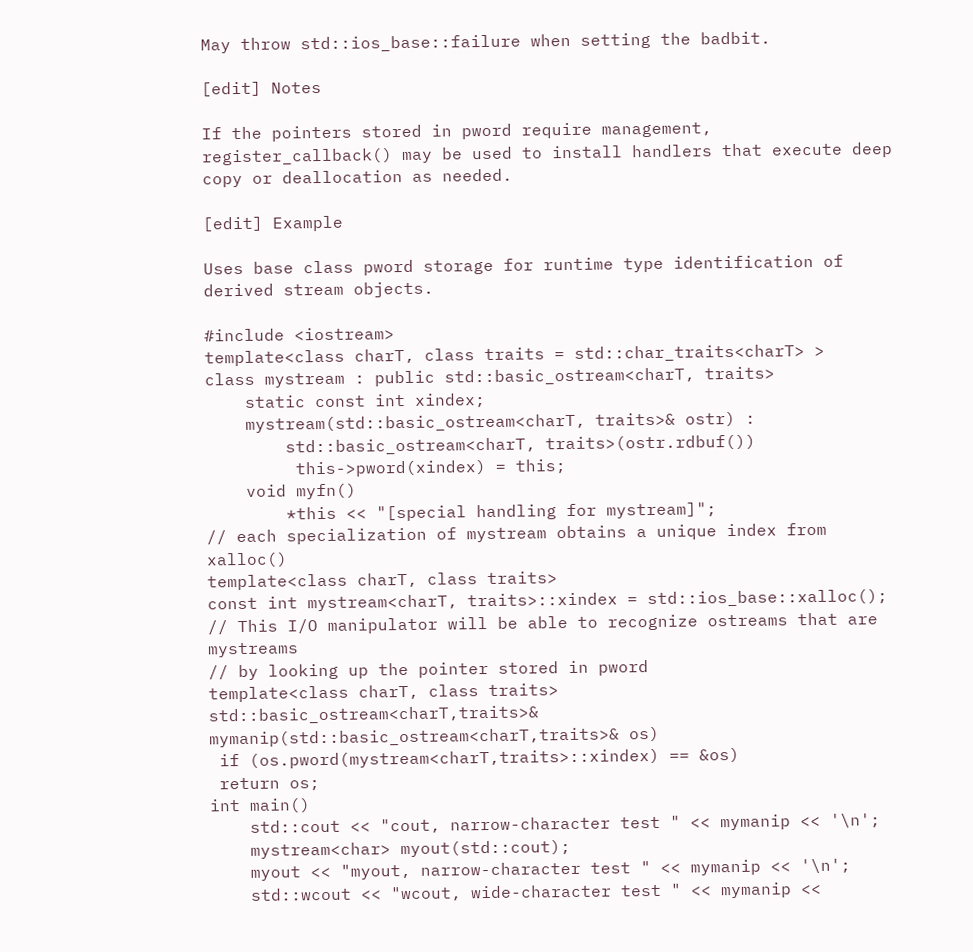May throw std::ios_base::failure when setting the badbit.

[edit] Notes

If the pointers stored in pword require management, register_callback() may be used to install handlers that execute deep copy or deallocation as needed.

[edit] Example

Uses base class pword storage for runtime type identification of derived stream objects.

#include <iostream>
template<class charT, class traits = std::char_traits<charT> >
class mystream : public std::basic_ostream<charT, traits>
    static const int xindex;
    mystream(std::basic_ostream<charT, traits>& ostr) :
        std::basic_ostream<charT, traits>(ostr.rdbuf())
         this->pword(xindex) = this;
    void myfn()
        *this << "[special handling for mystream]";
// each specialization of mystream obtains a unique index from xalloc()
template<class charT, class traits>
const int mystream<charT, traits>::xindex = std::ios_base::xalloc();
// This I/O manipulator will be able to recognize ostreams that are mystreams
// by looking up the pointer stored in pword
template<class charT, class traits>
std::basic_ostream<charT,traits>& mymanip(std::basic_ostream<charT,traits>& os)
 if (os.pword(mystream<charT,traits>::xindex) == &os)
 return os;
int main()
    std::cout << "cout, narrow-character test " << mymanip << '\n';
    mystream<char> myout(std::cout);
    myout << "myout, narrow-character test " << mymanip << '\n';
    std::wcout << "wcout, wide-character test " << mymanip <<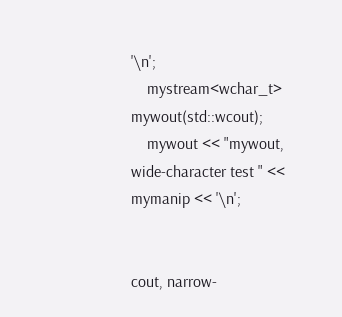'\n';
    mystream<wchar_t> mywout(std::wcout);
    mywout << "mywout, wide-character test " << mymanip << '\n';


cout, narrow-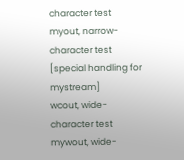character test
myout, narrow-character test [special handling for mystream]
wcout, wide-character test
mywout, wide-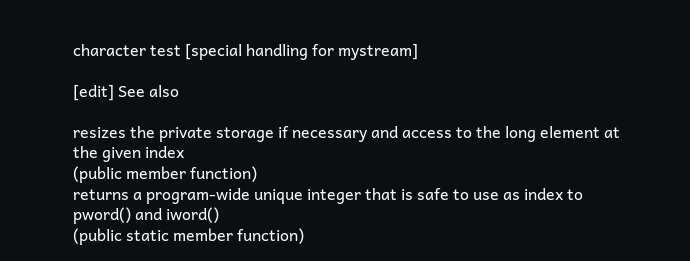character test [special handling for mystream]

[edit] See also

resizes the private storage if necessary and access to the long element at the given index
(public member function)
returns a program-wide unique integer that is safe to use as index to pword() and iword()
(public static member function)